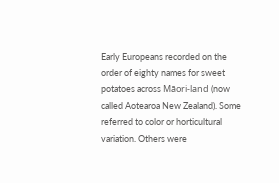Early Europeans recorded on the order of eighty names for sweet potatoes across Māori-land (now called Aotearoa New Zealand). Some referred to color or horticultural variation. Others were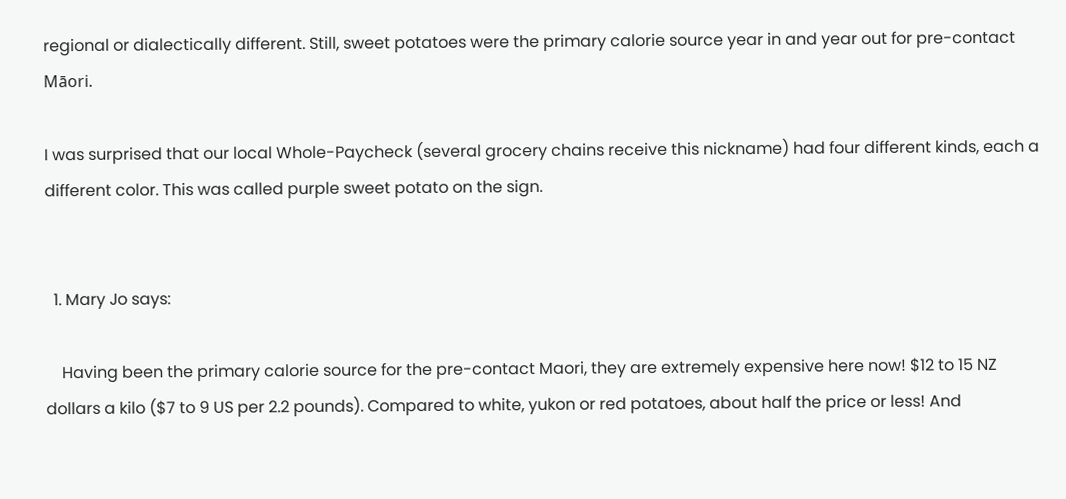regional or dialectically different. Still, sweet potatoes were the primary calorie source year in and year out for pre-contact Māori.

I was surprised that our local Whole-Paycheck (several grocery chains receive this nickname) had four different kinds, each a different color. This was called purple sweet potato on the sign.


  1. Mary Jo says:

    Having been the primary calorie source for the pre-contact Maori, they are extremely expensive here now! $12 to 15 NZ dollars a kilo ($7 to 9 US per 2.2 pounds). Compared to white, yukon or red potatoes, about half the price or less! And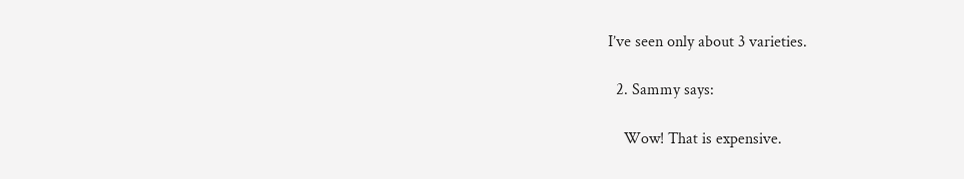I’ve seen only about 3 varieties.

  2. Sammy says:

    Wow! That is expensive.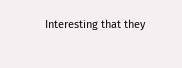Interesting that they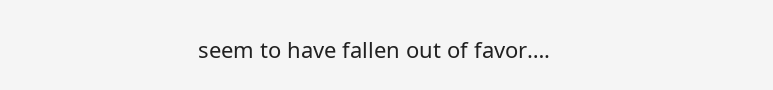seem to have fallen out of favor….